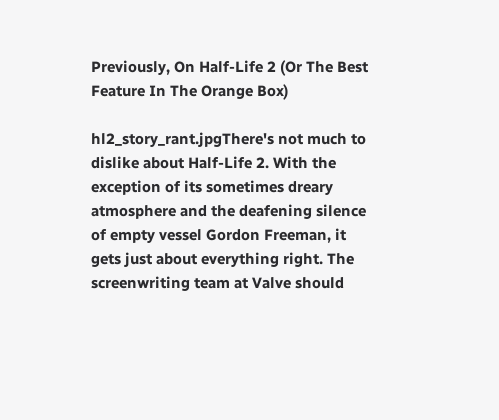Previously, On Half-Life 2 (Or The Best Feature In The Orange Box)

hl2_story_rant.jpgThere's not much to dislike about Half-Life 2. With the exception of its sometimes dreary atmosphere and the deafening silence of empty vessel Gordon Freeman, it gets just about everything right. The screenwriting team at Valve should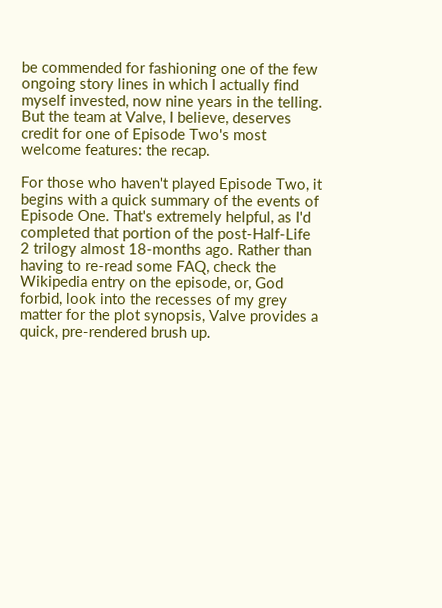be commended for fashioning one of the few ongoing story lines in which I actually find myself invested, now nine years in the telling. But the team at Valve, I believe, deserves credit for one of Episode Two's most welcome features: the recap.

For those who haven't played Episode Two, it begins with a quick summary of the events of Episode One. That's extremely helpful, as I'd completed that portion of the post-Half-Life 2 trilogy almost 18-months ago. Rather than having to re-read some FAQ, check the Wikipedia entry on the episode, or, God forbid, look into the recesses of my grey matter for the plot synopsis, Valve provides a quick, pre-rendered brush up.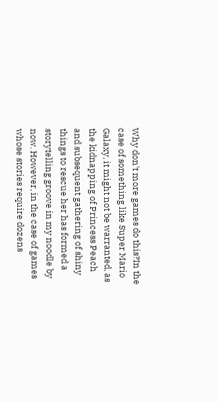Why don't more games do this?In the case of something like Super Mario Galaxy, it might not be warranted, as the kidnapping of Princess Peach and subsequent gathering of shiny things to rescue her has formed a storytelling groove in my noodle by now. However, in the case of games whose stories require dozens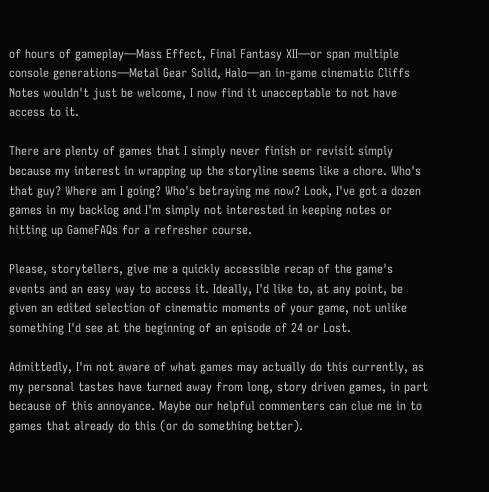of hours of gameplay—Mass Effect, Final Fantasy XII—or span multiple console generations—Metal Gear Solid, Halo—an in-game cinematic Cliffs Notes wouldn't just be welcome, I now find it unacceptable to not have access to it.

There are plenty of games that I simply never finish or revisit simply because my interest in wrapping up the storyline seems like a chore. Who's that guy? Where am I going? Who's betraying me now? Look, I've got a dozen games in my backlog and I'm simply not interested in keeping notes or hitting up GameFAQs for a refresher course.

Please, storytellers, give me a quickly accessible recap of the game's events and an easy way to access it. Ideally, I'd like to, at any point, be given an edited selection of cinematic moments of your game, not unlike something I'd see at the beginning of an episode of 24 or Lost.

Admittedly, I'm not aware of what games may actually do this currently, as my personal tastes have turned away from long, story driven games, in part because of this annoyance. Maybe our helpful commenters can clue me in to games that already do this (or do something better).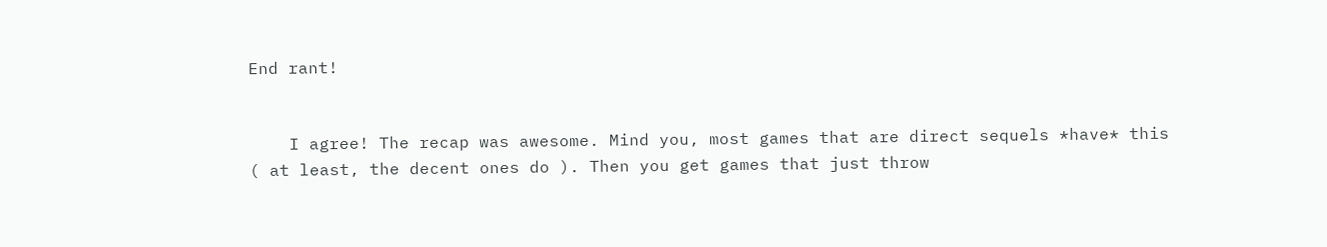End rant!


    I agree! The recap was awesome. Mind you, most games that are direct sequels *have* this ( at least, the decent ones do ). Then you get games that just throw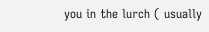you in the lurch ( usually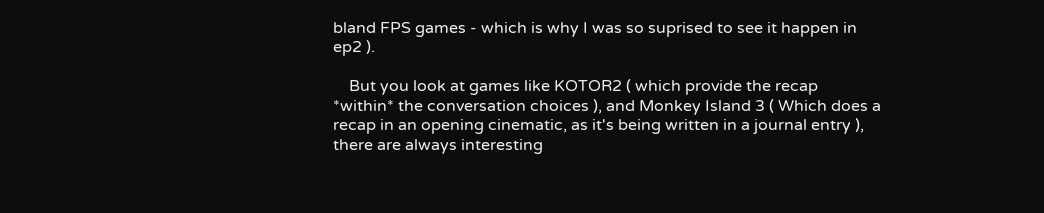bland FPS games - which is why I was so suprised to see it happen in ep2 ).

    But you look at games like KOTOR2 ( which provide the recap *within* the conversation choices ), and Monkey Island 3 ( Which does a recap in an opening cinematic, as it's being written in a journal entry ), there are always interesting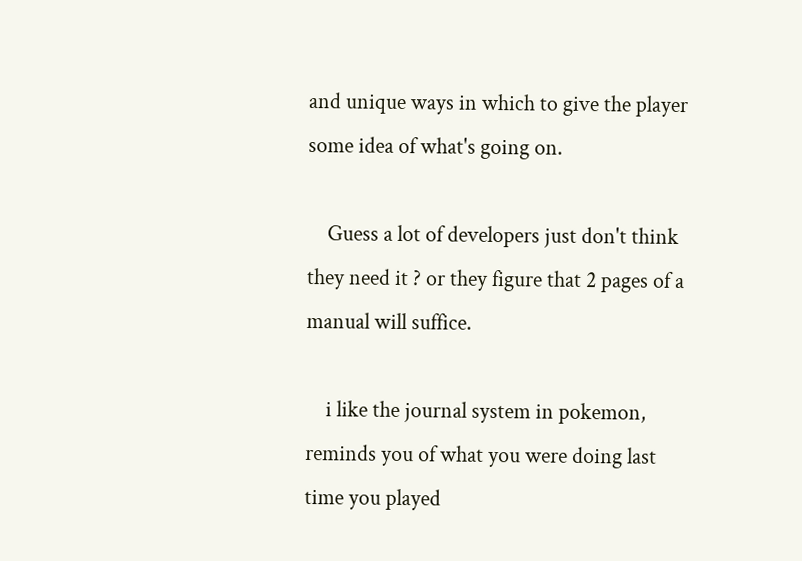and unique ways in which to give the player some idea of what's going on.

    Guess a lot of developers just don't think they need it ? or they figure that 2 pages of a manual will suffice.

    i like the journal system in pokemon, reminds you of what you were doing last time you played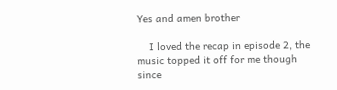Yes and amen brother

    I loved the recap in episode 2, the music topped it off for me though since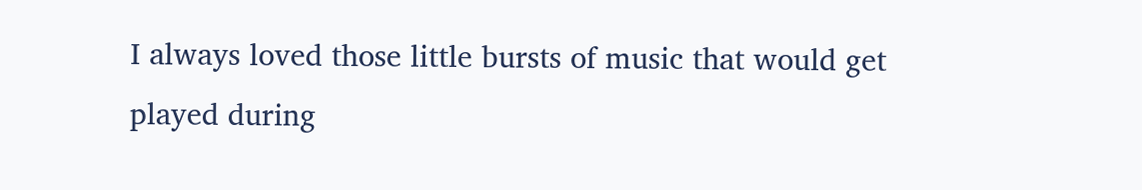I always loved those little bursts of music that would get played during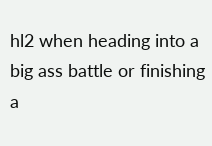hl2 when heading into a big ass battle or finishing a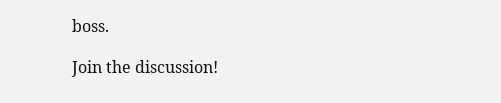boss.

Join the discussion!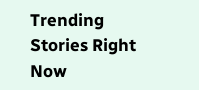Trending Stories Right Now